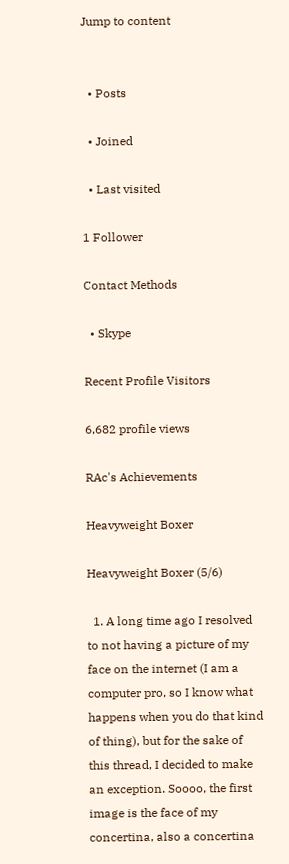Jump to content


  • Posts

  • Joined

  • Last visited

1 Follower

Contact Methods

  • Skype

Recent Profile Visitors

6,682 profile views

RAc's Achievements

Heavyweight Boxer

Heavyweight Boxer (5/6)

  1. A long time ago I resolved to not having a picture of my face on the internet (I am a computer pro, so I know what happens when you do that kind of thing), but for the sake of this thread, I decided to make an exception. Soooo, the first image is the face of my concertina, also a concertina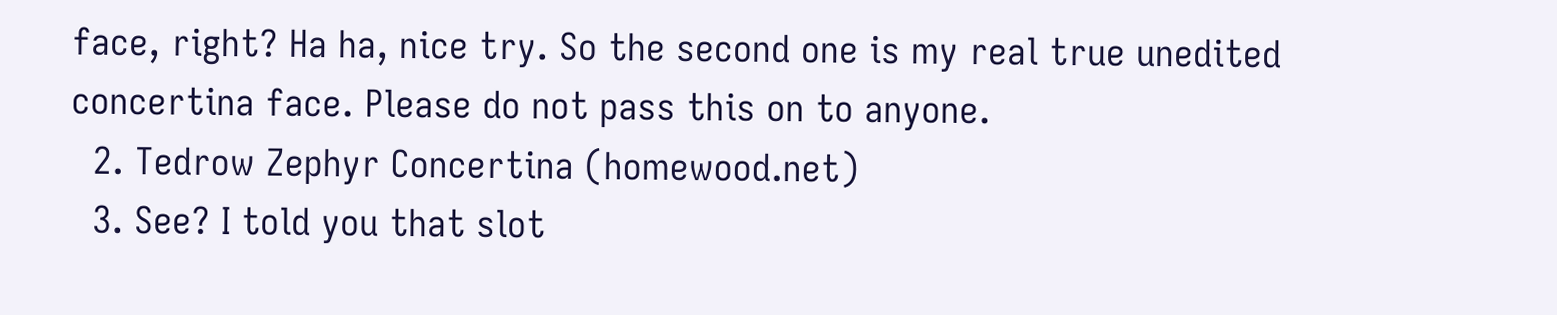face, right? Ha ha, nice try. So the second one is my real true unedited concertina face. Please do not pass this on to anyone.
  2. Tedrow Zephyr Concertina (homewood.net)
  3. See? I told you that slot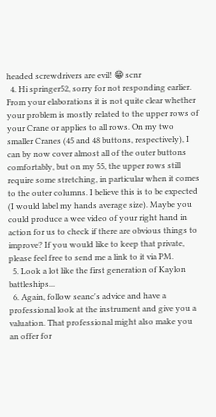headed screwdrivers are evil! 😁 scnr
  4. Hi springer52, sorry for not responding earlier. From your elaborations it is not quite clear whether your problem is mostly related to the upper rows of your Crane or applies to all rows. On my two smaller Cranes (45 and 48 buttons, respectively), I can by now cover almost all of the outer buttons comfortably, but on my 55, the upper rows still require some stretching, in particular when it comes to the outer columns. I believe this is to be expected (I would label my hands average size). Maybe you could produce a wee video of your right hand in action for us to check if there are obvious things to improve? If you would like to keep that private, please feel free to send me a link to it via PM.
  5. Look a lot like the first generation of Kaylon battleships...
  6. Again, follow seanc's advice and have a professional look at the instrument and give you a valuation. That professional might also make you an offer for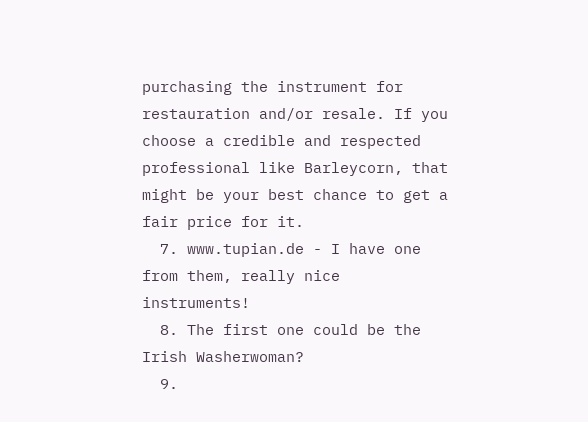purchasing the instrument for restauration and/or resale. If you choose a credible and respected professional like Barleycorn, that might be your best chance to get a fair price for it.
  7. www.tupian.de - I have one from them, really nice instruments!
  8. The first one could be the Irish Washerwoman?
  9.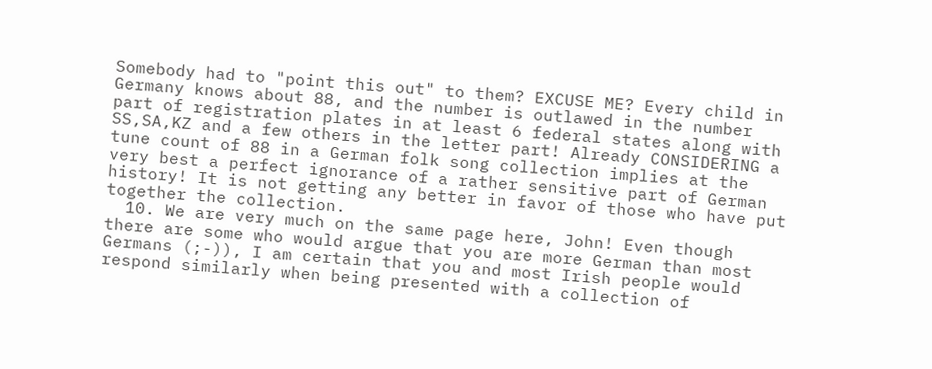Somebody had to "point this out" to them? EXCUSE ME? Every child in Germany knows about 88, and the number is outlawed in the number part of registration plates in at least 6 federal states along with SS,SA,KZ and a few others in the letter part! Already CONSIDERING a tune count of 88 in a German folk song collection implies at the very best a perfect ignorance of a rather sensitive part of German history! It is not getting any better in favor of those who have put together the collection.
  10. We are very much on the same page here, John! Even though there are some who would argue that you are more German than most Germans (;-)), I am certain that you and most Irish people would respond similarly when being presented with a collection of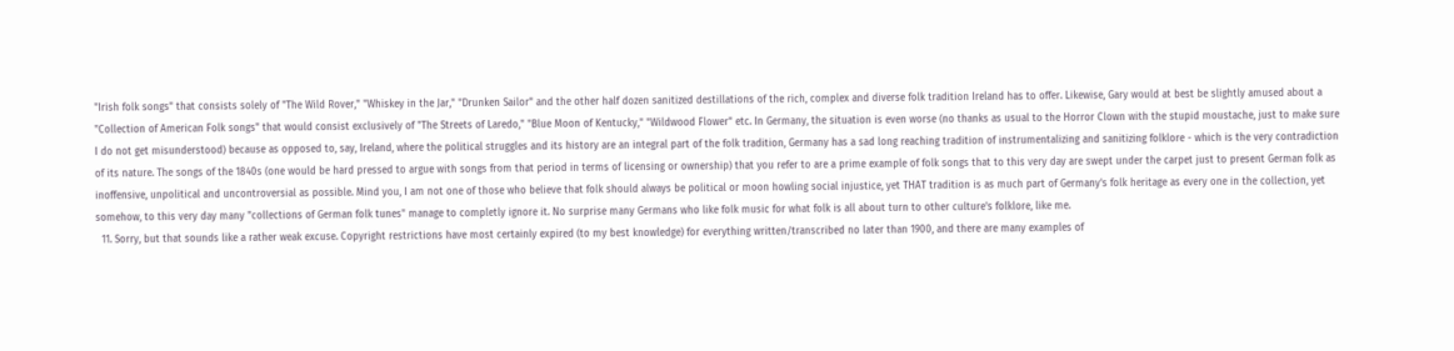"Irish folk songs" that consists solely of "The Wild Rover," "Whiskey in the Jar," "Drunken Sailor" and the other half dozen sanitized destillations of the rich, complex and diverse folk tradition Ireland has to offer. Likewise, Gary would at best be slightly amused about a "Collection of American Folk songs" that would consist exclusively of "The Streets of Laredo," "Blue Moon of Kentucky," "Wildwood Flower" etc. In Germany, the situation is even worse (no thanks as usual to the Horror Clown with the stupid moustache, just to make sure I do not get misunderstood) because as opposed to, say, Ireland, where the political struggles and its history are an integral part of the folk tradition, Germany has a sad long reaching tradition of instrumentalizing and sanitizing folklore - which is the very contradiction of its nature. The songs of the 1840s (one would be hard pressed to argue with songs from that period in terms of licensing or ownership) that you refer to are a prime example of folk songs that to this very day are swept under the carpet just to present German folk as inoffensive, unpolitical and uncontroversial as possible. Mind you, I am not one of those who believe that folk should always be political or moon howling social injustice, yet THAT tradition is as much part of Germany's folk heritage as every one in the collection, yet somehow, to this very day many "collections of German folk tunes" manage to completly ignore it. No surprise many Germans who like folk music for what folk is all about turn to other culture's folklore, like me.
  11. Sorry, but that sounds like a rather weak excuse. Copyright restrictions have most certainly expired (to my best knowledge) for everything written/transcribed no later than 1900, and there are many examples of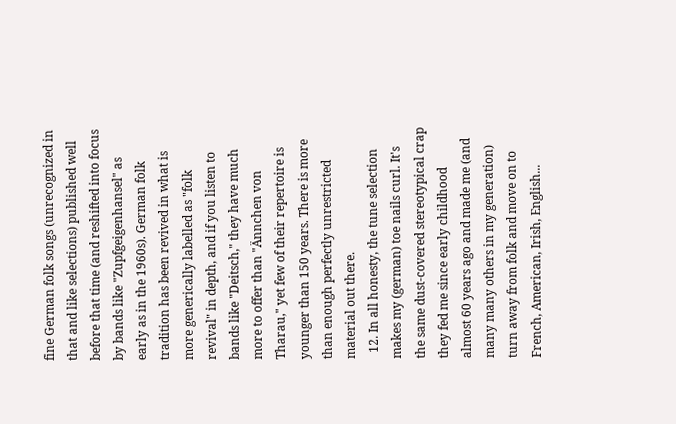fine German folk songs (unrecognized in that and like selections) published well before that time (and reshifted into focus by bands like "Zupfgeigenhansel" as early as in the 1960s). German folk tradition has been revived in what is more generically labelled as "folk revival" in depth, and if you listen to bands like "Deitsch," they have much more to offer than "Ännchen von Tharau," yet few of their repertoire is younger than 150 years. There is more than enough perfectly unrestricted material out there.
  12. In all honesty, the tune selection makes my (german) toe nails curl. It's the same dust-covered stereotypical crap they fed me since early childhood almost 60 years ago and made me (and many many others in my generation) turn away from folk and move on to French, American, Irish, English...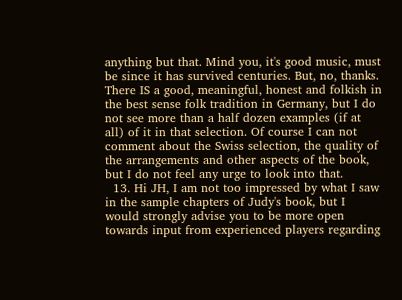anything but that. Mind you, it's good music, must be since it has survived centuries. But, no, thanks. There IS a good, meaningful, honest and folkish in the best sense folk tradition in Germany, but I do not see more than a half dozen examples (if at all) of it in that selection. Of course I can not comment about the Swiss selection, the quality of the arrangements and other aspects of the book, but I do not feel any urge to look into that.
  13. Hi JH, I am not too impressed by what I saw in the sample chapters of Judy's book, but I would strongly advise you to be more open towards input from experienced players regarding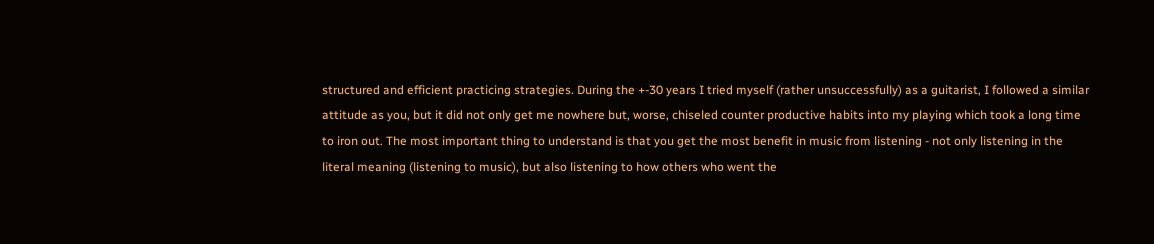structured and efficient practicing strategies. During the +-30 years I tried myself (rather unsuccessfully) as a guitarist, I followed a similar attitude as you, but it did not only get me nowhere but, worse, chiseled counter productive habits into my playing which took a long time to iron out. The most important thing to understand is that you get the most benefit in music from listening - not only listening in the literal meaning (listening to music), but also listening to how others who went the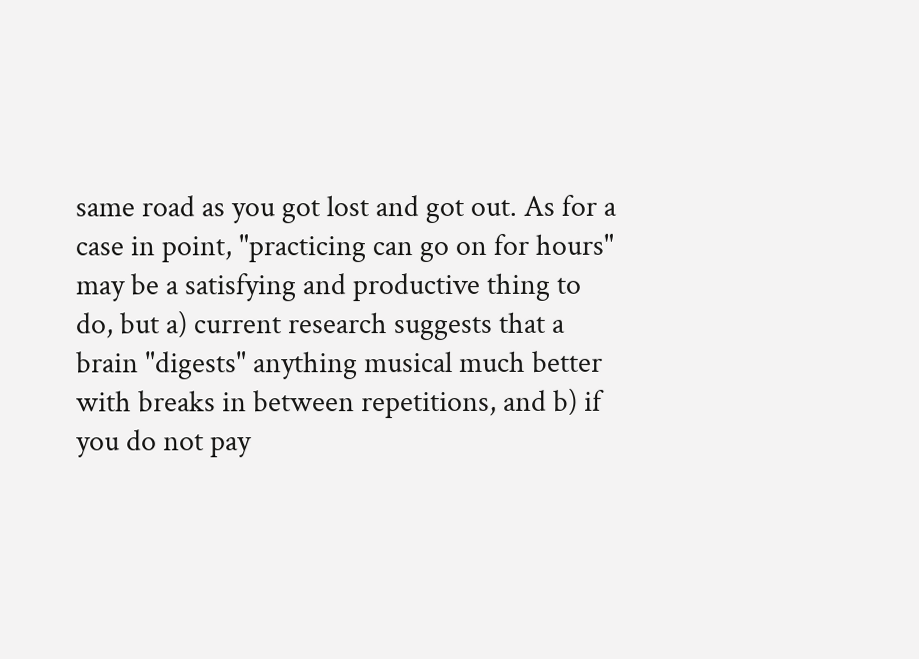same road as you got lost and got out. As for a case in point, "practicing can go on for hours" may be a satisfying and productive thing to do, but a) current research suggests that a brain "digests" anything musical much better with breaks in between repetitions, and b) if you do not pay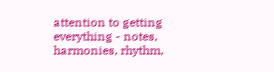attention to getting everything - notes, harmonies, rhythm,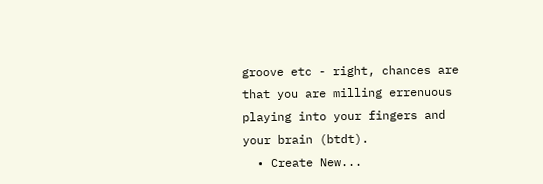groove etc - right, chances are that you are milling errenuous playing into your fingers and your brain (btdt).
  • Create New...